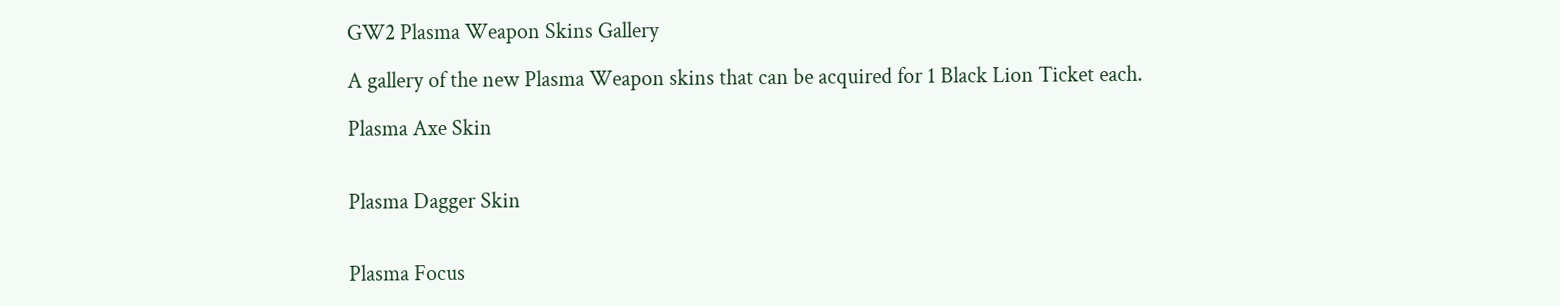GW2 Plasma Weapon Skins Gallery

A gallery of the new Plasma Weapon skins that can be acquired for 1 Black Lion Ticket each.

Plasma Axe Skin


Plasma Dagger Skin


Plasma Focus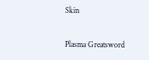Skin


Plasma Greatsword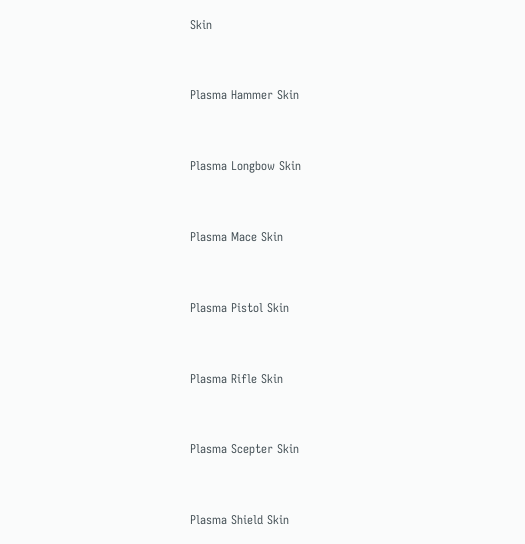Skin


Plasma Hammer Skin


Plasma Longbow Skin


Plasma Mace Skin


Plasma Pistol Skin


Plasma Rifle Skin


Plasma Scepter Skin


Plasma Shield Skin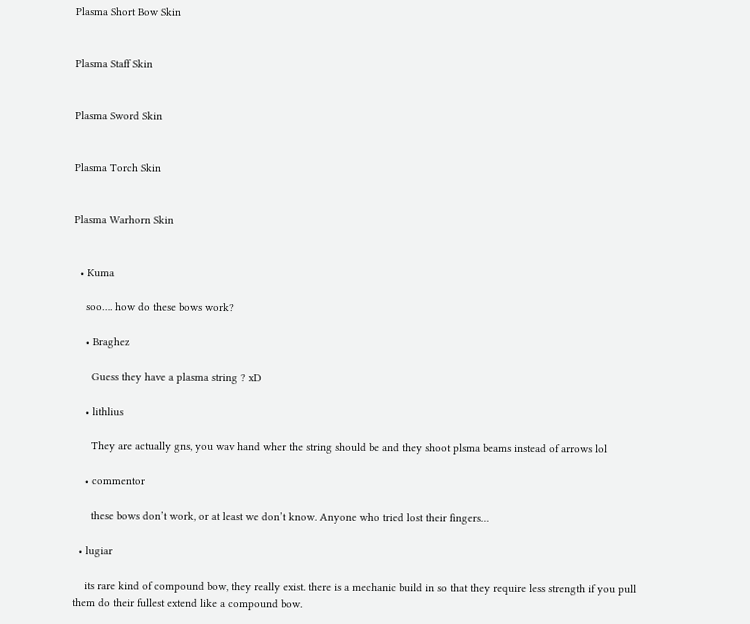Plasma Short Bow Skin


Plasma Staff Skin


Plasma Sword Skin


Plasma Torch Skin


Plasma Warhorn Skin


  • Kuma

    soo…. how do these bows work?

    • Braghez

      Guess they have a plasma string ? xD

    • lithlius

      They are actually gns, you wav hand wher the string should be and they shoot plsma beams instead of arrows lol

    • commentor

      these bows don’t work, or at least we don’t know. Anyone who tried lost their fingers…

  • lugiar

    its rare kind of compound bow, they really exist. there is a mechanic build in so that they require less strength if you pull them do their fullest extend like a compound bow.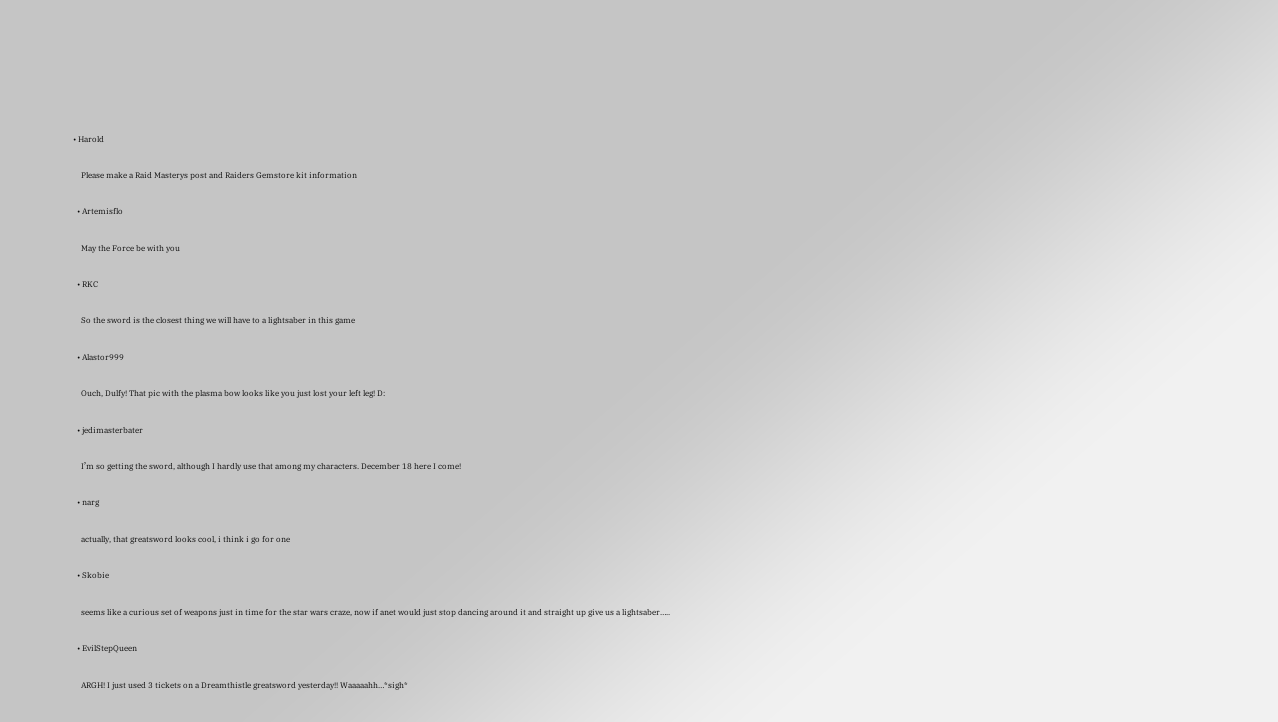• Harold

    Please make a Raid Masterys post and Raiders Gemstore kit information

  • Artemisflo

    May the Force be with you

  • RKC

    So the sword is the closest thing we will have to a lightsaber in this game

  • Alastor999

    Ouch, Dulfy! That pic with the plasma bow looks like you just lost your left leg! D:

  • jedimasterbater

    I’m so getting the sword, although I hardly use that among my characters. December 18 here I come!

  • narg

    actually, that greatsword looks cool, i think i go for one

  • Skobie

    seems like a curious set of weapons just in time for the star wars craze, now if anet would just stop dancing around it and straight up give us a lightsaber…..

  • EvilStepQueen

    ARGH! I just used 3 tickets on a Dreamthistle greatsword yesterday!! Waaaaahh…*sigh*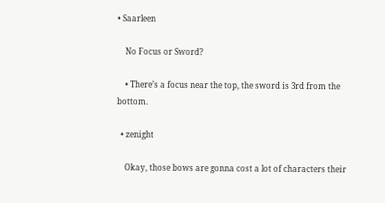• Saarleen

    No Focus or Sword?

    • There’s a focus near the top, the sword is 3rd from the bottom.

  • zenight

    Okay, those bows are gonna cost a lot of characters their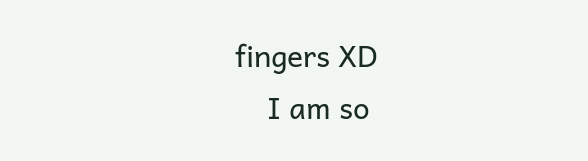fingers XD
    I am so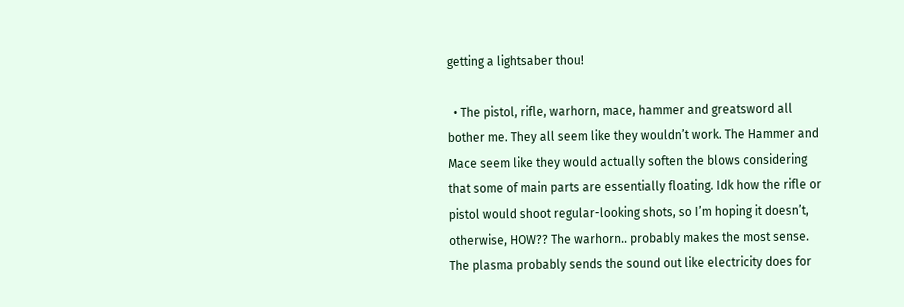getting a lightsaber thou!

  • The pistol, rifle, warhorn, mace, hammer and greatsword all bother me. They all seem like they wouldn’t work. The Hammer and Mace seem like they would actually soften the blows considering that some of main parts are essentially floating. Idk how the rifle or pistol would shoot regular-looking shots, so I’m hoping it doesn’t, otherwise, HOW?? The warhorn.. probably makes the most sense. The plasma probably sends the sound out like electricity does for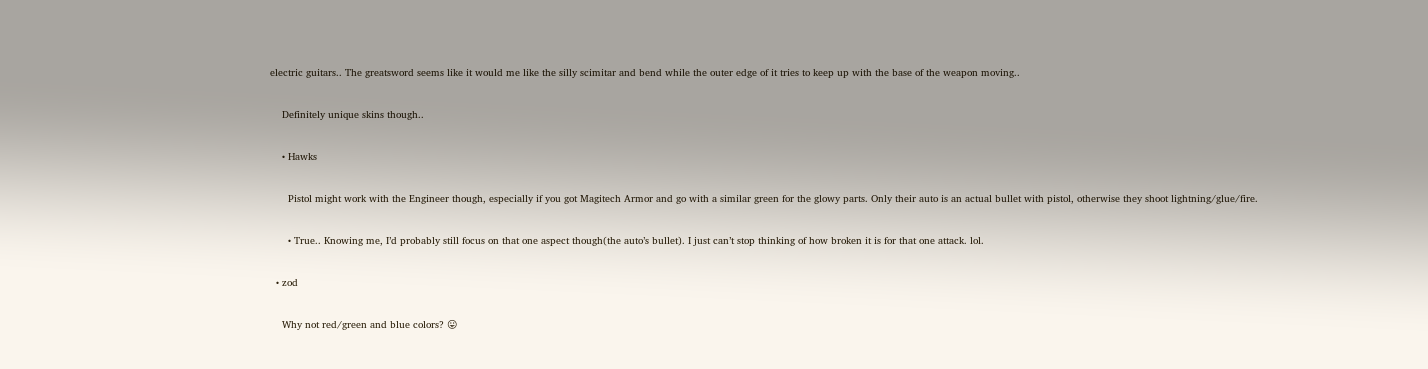electric guitars.. The greatsword seems like it would me like the silly scimitar and bend while the outer edge of it tries to keep up with the base of the weapon moving..

    Definitely unique skins though..

    • Hawks

      Pistol might work with the Engineer though, especially if you got Magitech Armor and go with a similar green for the glowy parts. Only their auto is an actual bullet with pistol, otherwise they shoot lightning/glue/fire.

      • True.. Knowing me, I’d probably still focus on that one aspect though(the auto’s bullet). I just can’t stop thinking of how broken it is for that one attack. lol.

  • zod

    Why not red/green and blue colors? 😛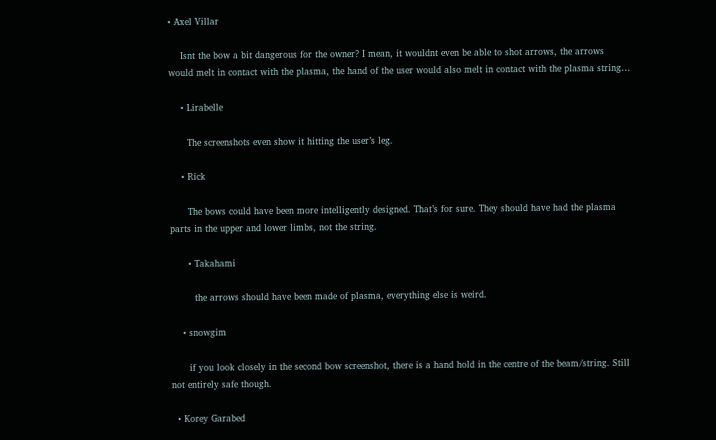• Axel Villar

    Isnt the bow a bit dangerous for the owner? I mean, it wouldnt even be able to shot arrows, the arrows would melt in contact with the plasma, the hand of the user would also melt in contact with the plasma string…

    • Lirabelle

      The screenshots even show it hitting the user’s leg.

    • Rick

      The bows could have been more intelligently designed. That’s for sure. They should have had the plasma parts in the upper and lower limbs, not the string.

      • Takahami

        the arrows should have been made of plasma, everything else is weird.

    • snowgim

      if you look closely in the second bow screenshot, there is a hand hold in the centre of the beam/string. Still not entirely safe though.

  • Korey Garabed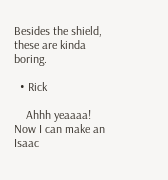Besides the shield, these are kinda boring.

  • Rick

    Ahhh yeaaaa! Now I can make an Isaac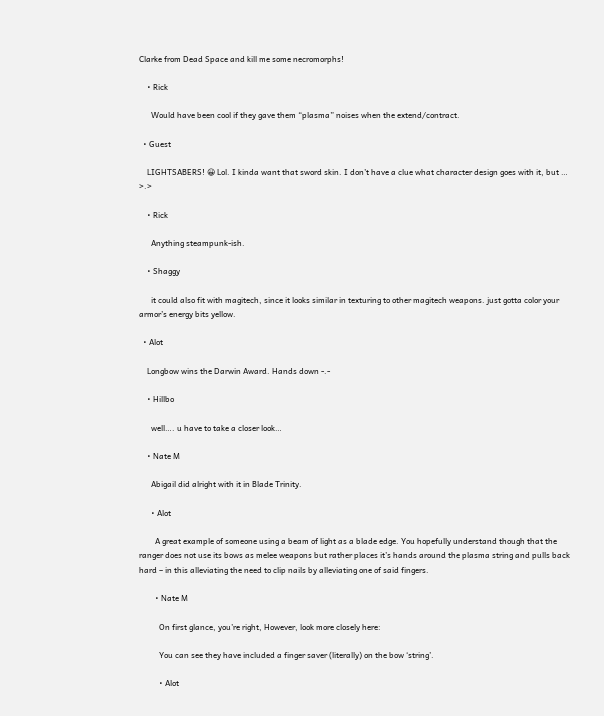Clarke from Dead Space and kill me some necromorphs!

    • Rick

      Would have been cool if they gave them “plasma” noises when the extend/contract.

  • Guest

    LIGHTSABERS! 😀 Lol. I kinda want that sword skin. I don’t have a clue what character design goes with it, but … >.>

    • Rick

      Anything steampunk-ish.

    • Shaggy

      it could also fit with magitech, since it looks similar in texturing to other magitech weapons. just gotta color your armor’s energy bits yellow.

  • Alot

    Longbow wins the Darwin Award. Hands down -.-

    • Hillbo

      well…. u have to take a closer look…

    • Nate M

      Abigail did alright with it in Blade Trinity.

      • Alot

        A great example of someone using a beam of light as a blade edge. You hopefully understand though that the ranger does not use its bows as melee weapons but rather places it’s hands around the plasma string and pulls back hard – in this alleviating the need to clip nails by alleviating one of said fingers.

        • Nate M

          On first glance, you’re right, However, look more closely here:

          You can see they have included a finger saver (literally) on the bow ‘string’.

          • Alot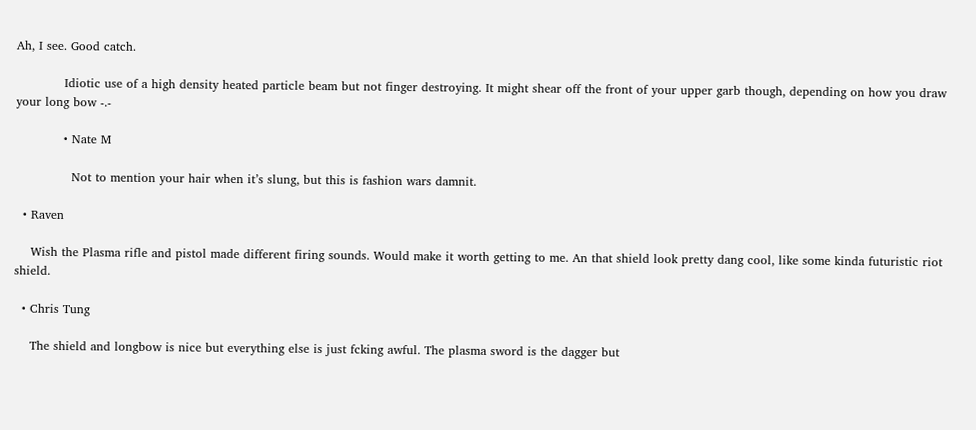Ah, I see. Good catch.

            Idiotic use of a high density heated particle beam but not finger destroying. It might shear off the front of your upper garb though, depending on how you draw your long bow -.-

            • Nate M

              Not to mention your hair when it’s slung, but this is fashion wars damnit.

  • Raven

    Wish the Plasma rifle and pistol made different firing sounds. Would make it worth getting to me. An that shield look pretty dang cool, like some kinda futuristic riot shield.

  • Chris Tung

    The shield and longbow is nice but everything else is just fcking awful. The plasma sword is the dagger but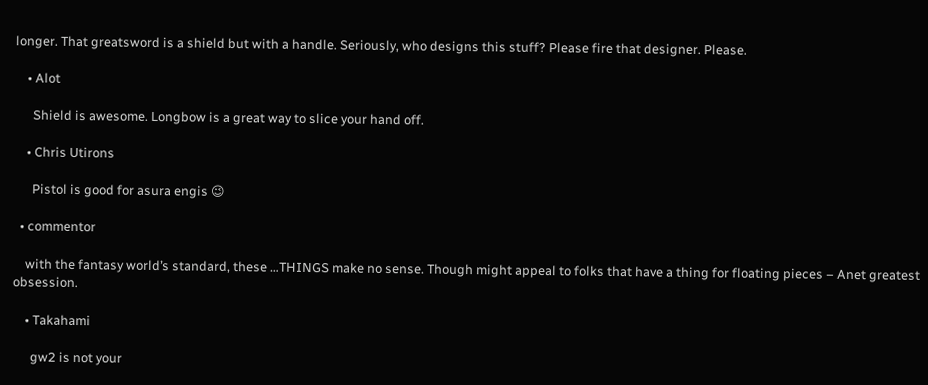longer. That greatsword is a shield but with a handle. Seriously, who designs this stuff? Please fire that designer. Please.

    • Alot

      Shield is awesome. Longbow is a great way to slice your hand off.

    • Chris Utirons

      Pistol is good for asura engis 😉

  • commentor

    with the fantasy world’s standard, these …THINGS make no sense. Though might appeal to folks that have a thing for floating pieces – Anet greatest obsession.

    • Takahami

      gw2 is not your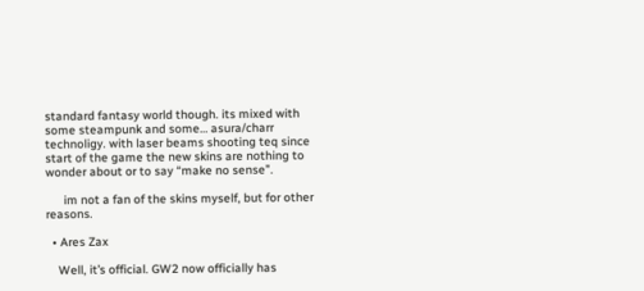standard fantasy world though. its mixed with some steampunk and some… asura/charr technoligy. with laser beams shooting teq since start of the game the new skins are nothing to wonder about or to say “make no sense”.

      im not a fan of the skins myself, but for other reasons.

  • Ares Zax

    Well, it’s official. GW2 now officially has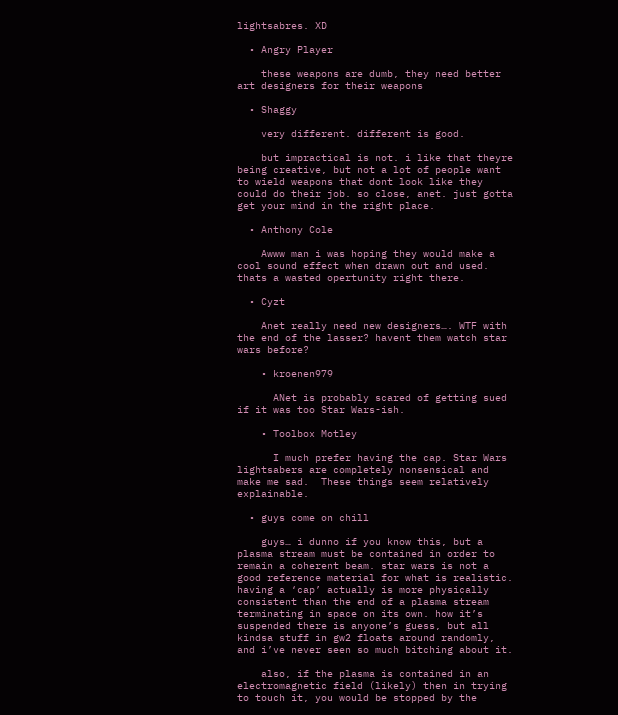lightsabres. XD

  • Angry Player

    these weapons are dumb, they need better art designers for their weapons

  • Shaggy

    very different. different is good.

    but impractical is not. i like that theyre being creative, but not a lot of people want to wield weapons that dont look like they could do their job. so close, anet. just gotta get your mind in the right place.

  • Anthony Cole

    Awww man i was hoping they would make a cool sound effect when drawn out and used. thats a wasted opertunity right there.

  • Cyzt

    Anet really need new designers…. WTF with the end of the lasser? havent them watch star wars before?

    • kroenen979

      ANet is probably scared of getting sued if it was too Star Wars-ish.

    • Toolbox Motley

      I much prefer having the cap. Star Wars lightsabers are completely nonsensical and make me sad.  These things seem relatively explainable.

  • guys come on chill

    guys… i dunno if you know this, but a plasma stream must be contained in order to remain a coherent beam. star wars is not a good reference material for what is realistic. having a ‘cap’ actually is more physically consistent than the end of a plasma stream terminating in space on its own. how it’s suspended there is anyone’s guess, but all kindsa stuff in gw2 floats around randomly, and i’ve never seen so much bitching about it.

    also, if the plasma is contained in an electromagnetic field (likely) then in trying to touch it, you would be stopped by the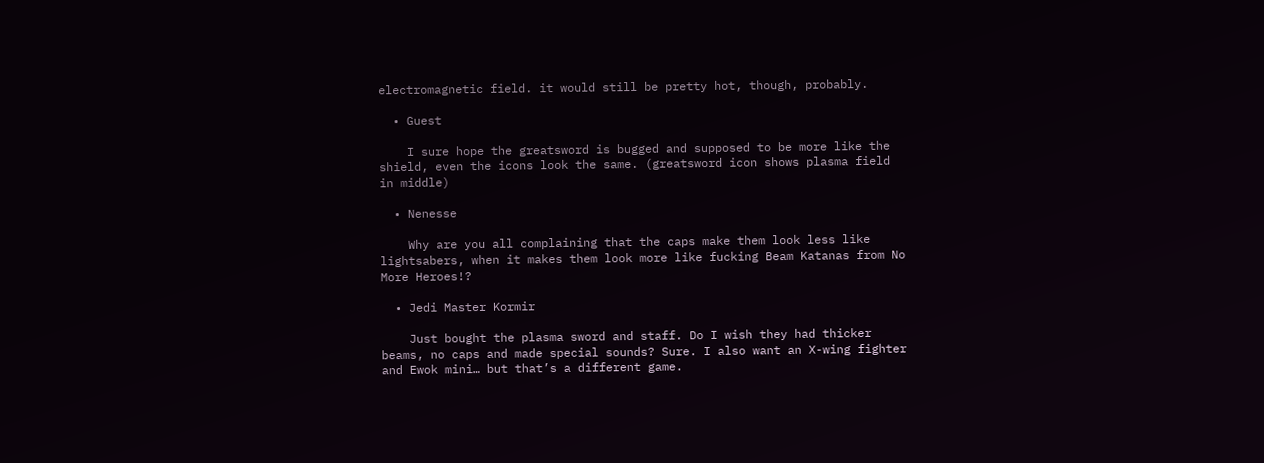electromagnetic field. it would still be pretty hot, though, probably.

  • Guest

    I sure hope the greatsword is bugged and supposed to be more like the shield, even the icons look the same. (greatsword icon shows plasma field in middle)

  • Nenesse

    Why are you all complaining that the caps make them look less like lightsabers, when it makes them look more like fucking Beam Katanas from No More Heroes!?

  • Jedi Master Kormir

    Just bought the plasma sword and staff. Do I wish they had thicker beams, no caps and made special sounds? Sure. I also want an X-wing fighter and Ewok mini… but that’s a different game.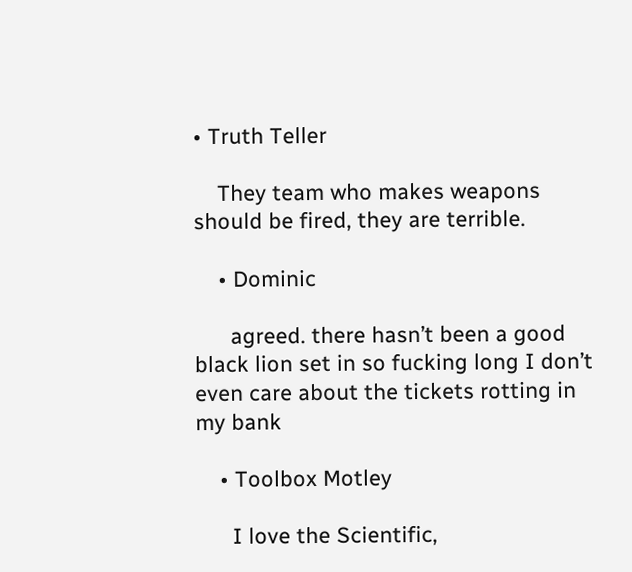• Truth Teller

    They team who makes weapons should be fired, they are terrible.

    • Dominic

      agreed. there hasn’t been a good black lion set in so fucking long I don’t even care about the tickets rotting in my bank

    • Toolbox Motley

      I love the Scientific,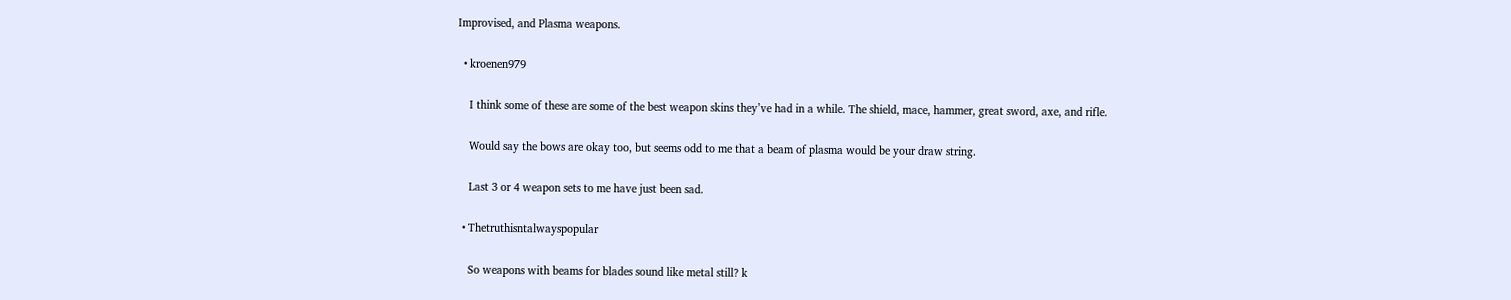Improvised, and Plasma weapons.

  • kroenen979

    I think some of these are some of the best weapon skins they’ve had in a while. The shield, mace, hammer, great sword, axe, and rifle.

    Would say the bows are okay too, but seems odd to me that a beam of plasma would be your draw string.

    Last 3 or 4 weapon sets to me have just been sad.

  • Thetruthisntalwayspopular

    So weapons with beams for blades sound like metal still? k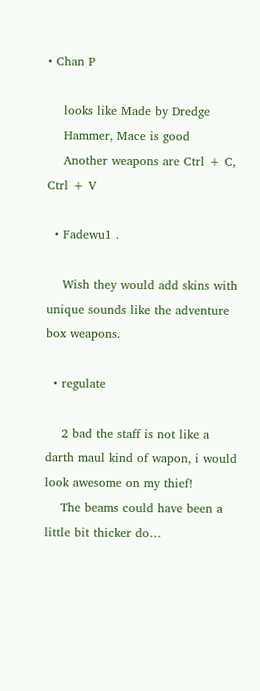• Chan P

    looks like Made by Dredge
    Hammer, Mace is good
    Another weapons are Ctrl + C, Ctrl + V

  • Fadewu1 .

    Wish they would add skins with unique sounds like the adventure box weapons.

  • regulate

    2 bad the staff is not like a darth maul kind of wapon, i would look awesome on my thief!
    The beams could have been a little bit thicker do…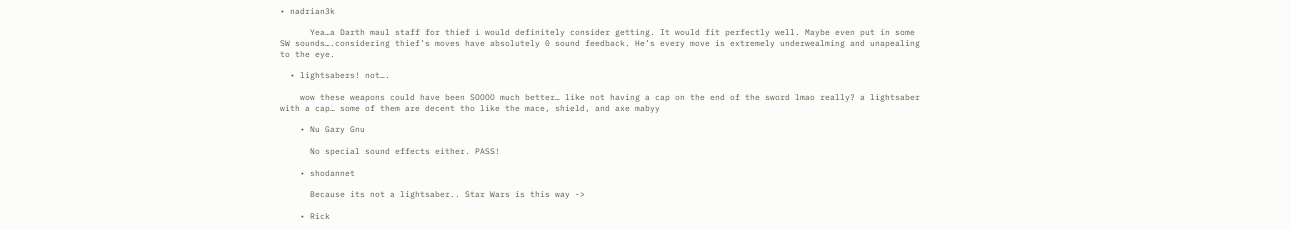• nadrian3k

      Yea…a Darth maul staff for thief i would definitely consider getting. It would fit perfectly well. Maybe even put in some SW sounds….considering thief’s moves have absolutely 0 sound feedback. He’s every move is extremely underwealming and unapealing to the eye.

  • lightsabers! not….

    wow these weapons could have been SOOOO much better… like not having a cap on the end of the sword lmao really? a lightsaber with a cap… some of them are decent tho like the mace, shield, and axe mabyy

    • Nu Gary Gnu

      No special sound effects either. PASS!

    • shodannet

      Because its not a lightsaber.. Star Wars is this way ->

    • Rick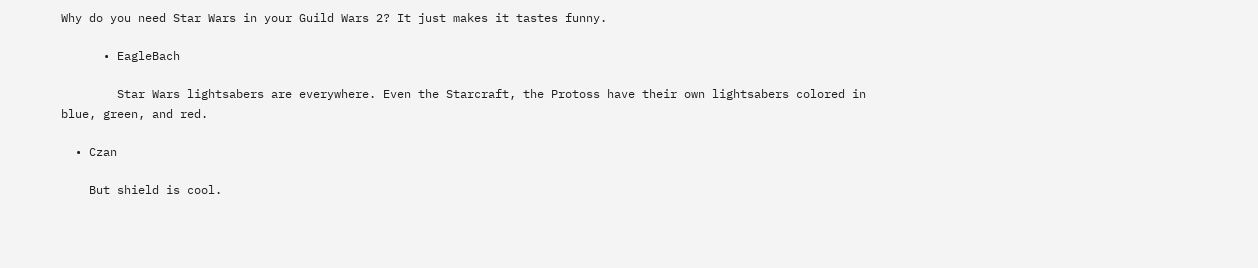Why do you need Star Wars in your Guild Wars 2? It just makes it tastes funny.

      • EagleBach

        Star Wars lightsabers are everywhere. Even the Starcraft, the Protoss have their own lightsabers colored in blue, green, and red.

  • Czan

    But shield is cool.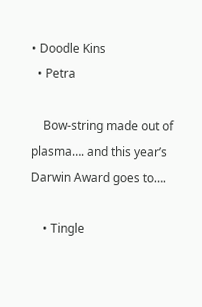• Doodle Kins
  • Petra

    Bow-string made out of plasma…. and this year’s Darwin Award goes to….

    • Tingle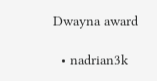Dwayna award

  • nadrian3k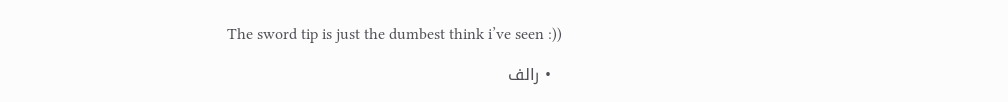The sword tip is just the dumbest think i’ve seen :))

  • رالف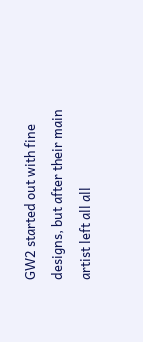GW2 started out with fine designs, but after their main artist left all all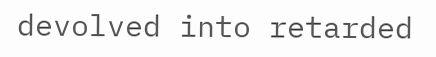devolved into retarded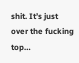shit. It’s just over the fucking top…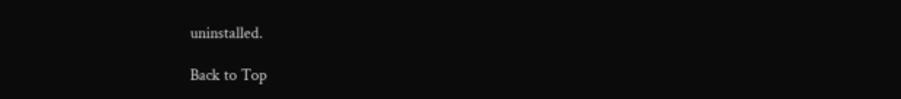uninstalled.

Back to Top